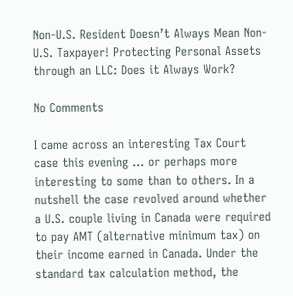Non-U.S. Resident Doesn’t Always Mean Non-U.S. Taxpayer! Protecting Personal Assets through an LLC: Does it Always Work?

No Comments

I came across an interesting Tax Court case this evening … or perhaps more interesting to some than to others. In a nutshell the case revolved around whether a U.S. couple living in Canada were required to pay AMT (alternative minimum tax) on their income earned in Canada. Under the standard tax calculation method, the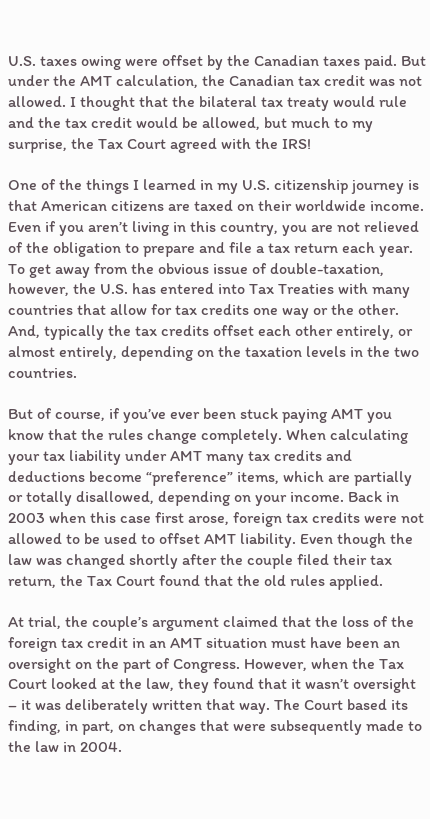U.S. taxes owing were offset by the Canadian taxes paid. But under the AMT calculation, the Canadian tax credit was not allowed. I thought that the bilateral tax treaty would rule and the tax credit would be allowed, but much to my surprise, the Tax Court agreed with the IRS!

One of the things I learned in my U.S. citizenship journey is that American citizens are taxed on their worldwide income. Even if you aren’t living in this country, you are not relieved of the obligation to prepare and file a tax return each year. To get away from the obvious issue of double-taxation, however, the U.S. has entered into Tax Treaties with many countries that allow for tax credits one way or the other. And, typically the tax credits offset each other entirely, or almost entirely, depending on the taxation levels in the two countries.

But of course, if you’ve ever been stuck paying AMT you know that the rules change completely. When calculating your tax liability under AMT many tax credits and deductions become “preference” items, which are partially or totally disallowed, depending on your income. Back in 2003 when this case first arose, foreign tax credits were not allowed to be used to offset AMT liability. Even though the law was changed shortly after the couple filed their tax return, the Tax Court found that the old rules applied.

At trial, the couple’s argument claimed that the loss of the foreign tax credit in an AMT situation must have been an oversight on the part of Congress. However, when the Tax Court looked at the law, they found that it wasn’t oversight – it was deliberately written that way. The Court based its finding, in part, on changes that were subsequently made to the law in 2004.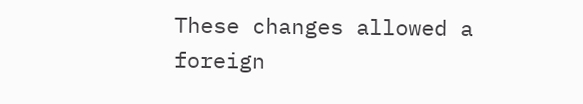These changes allowed a foreign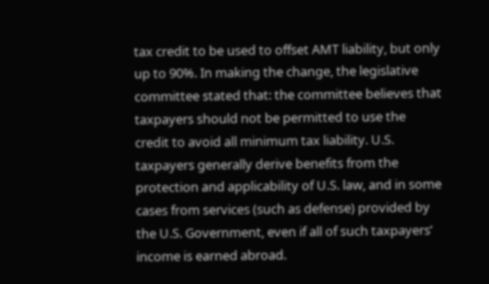tax credit to be used to offset AMT liability, but only up to 90%. In making the change, the legislative committee stated that: the committee believes that taxpayers should not be permitted to use the credit to avoid all minimum tax liability. U.S. taxpayers generally derive benefits from the protection and applicability of U.S. law, and in some cases from services (such as defense) provided by the U.S. Government, even if all of such taxpayers’ income is earned abroad.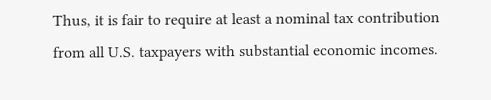Thus, it is fair to require at least a nominal tax contribution from all U.S. taxpayers with substantial economic incomes.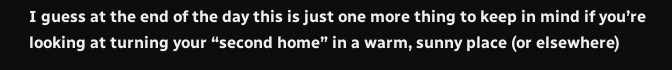I guess at the end of the day this is just one more thing to keep in mind if you’re looking at turning your “second home” in a warm, sunny place (or elsewhere)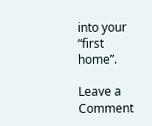into your “first home”.

Leave a Comment